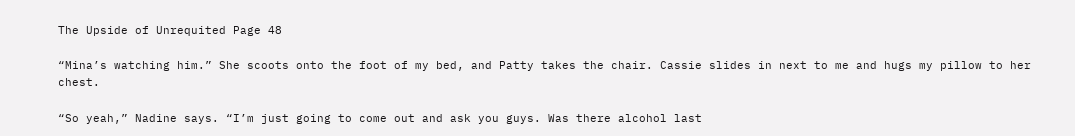The Upside of Unrequited Page 48

“Mina’s watching him.” She scoots onto the foot of my bed, and Patty takes the chair. Cassie slides in next to me and hugs my pillow to her chest.

“So yeah,” Nadine says. “I’m just going to come out and ask you guys. Was there alcohol last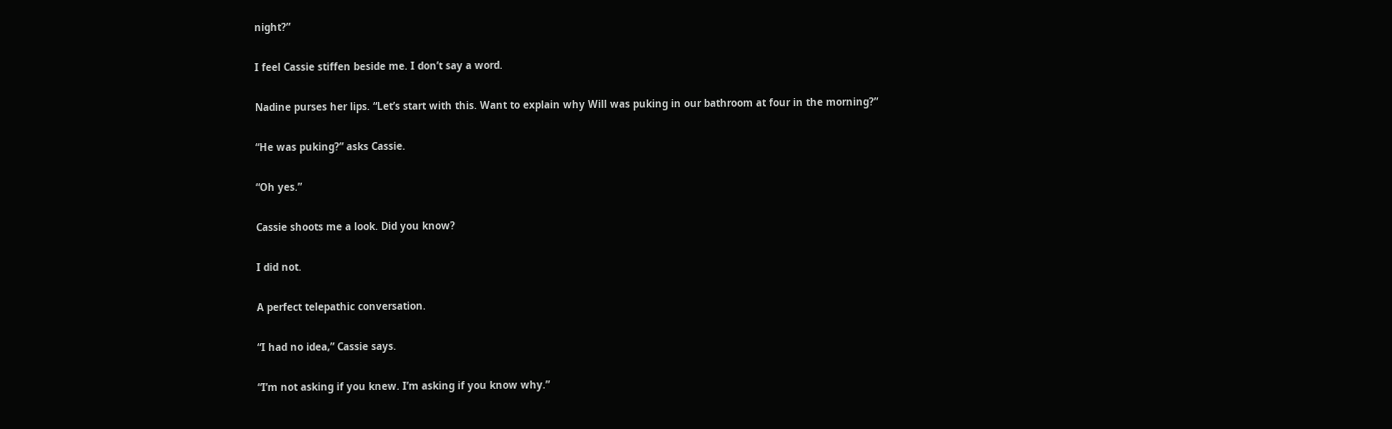night?”

I feel Cassie stiffen beside me. I don’t say a word.

Nadine purses her lips. “Let’s start with this. Want to explain why Will was puking in our bathroom at four in the morning?”

“He was puking?” asks Cassie.

“Oh yes.”

Cassie shoots me a look. Did you know?

I did not.

A perfect telepathic conversation.

“I had no idea,” Cassie says.

“I’m not asking if you knew. I’m asking if you know why.”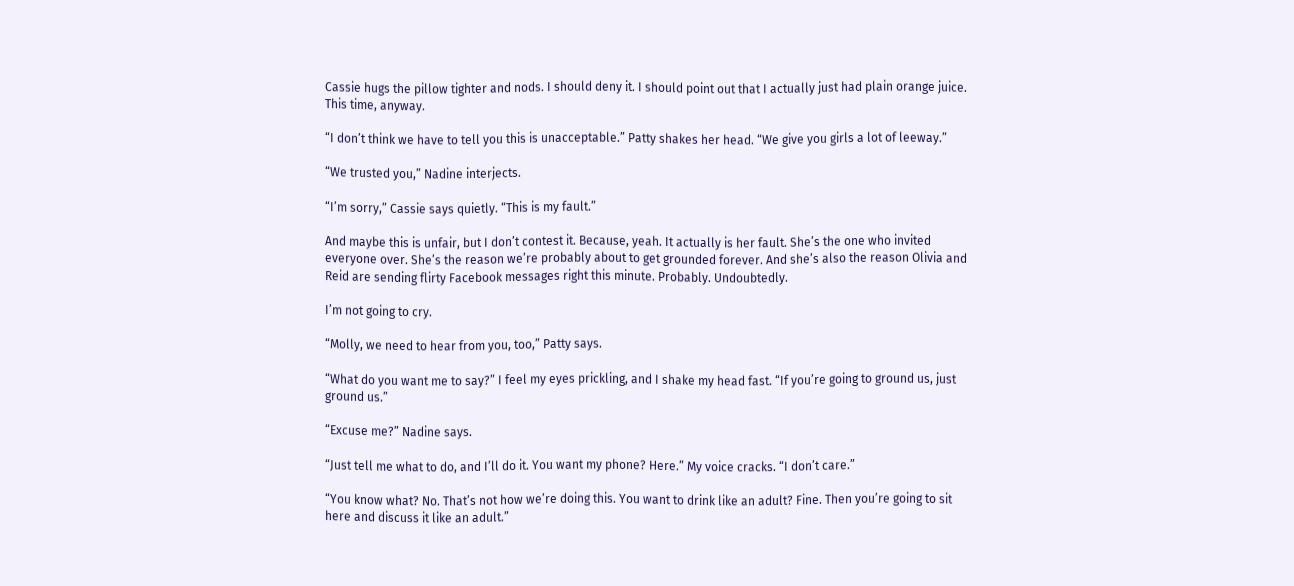Cassie hugs the pillow tighter and nods. I should deny it. I should point out that I actually just had plain orange juice. This time, anyway.

“I don’t think we have to tell you this is unacceptable.” Patty shakes her head. “We give you girls a lot of leeway.”

“We trusted you,” Nadine interjects.

“I’m sorry,” Cassie says quietly. “This is my fault.”

And maybe this is unfair, but I don’t contest it. Because, yeah. It actually is her fault. She’s the one who invited everyone over. She’s the reason we’re probably about to get grounded forever. And she’s also the reason Olivia and Reid are sending flirty Facebook messages right this minute. Probably. Undoubtedly.

I’m not going to cry.

“Molly, we need to hear from you, too,” Patty says.

“What do you want me to say?” I feel my eyes prickling, and I shake my head fast. “If you’re going to ground us, just ground us.”

“Excuse me?” Nadine says.

“Just tell me what to do, and I’ll do it. You want my phone? Here.” My voice cracks. “I don’t care.”

“You know what? No. That’s not how we’re doing this. You want to drink like an adult? Fine. Then you’re going to sit here and discuss it like an adult.”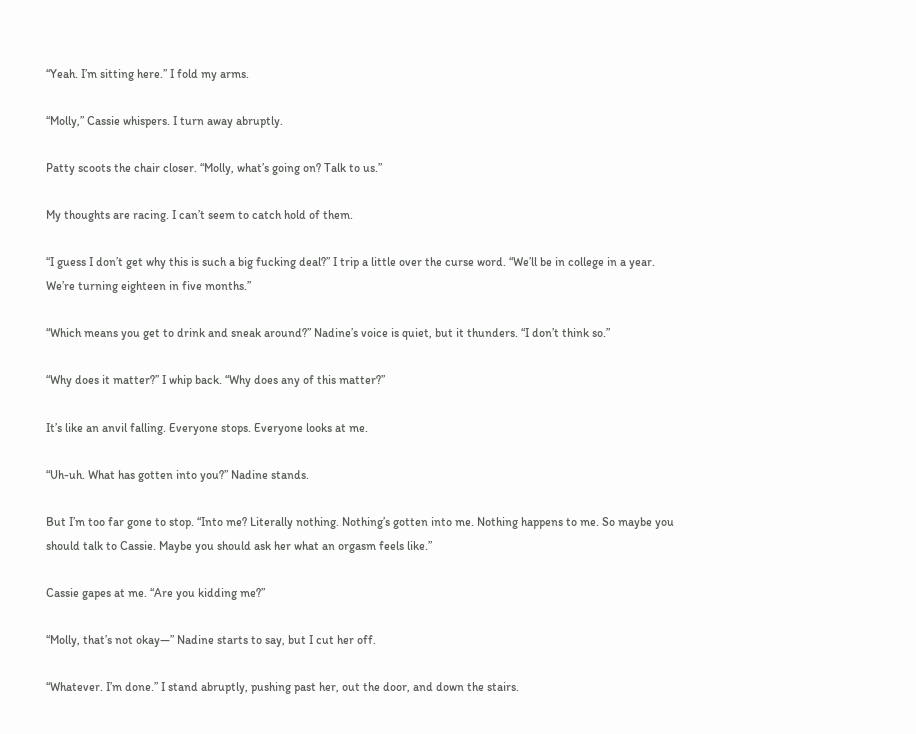“Yeah. I’m sitting here.” I fold my arms.

“Molly,” Cassie whispers. I turn away abruptly.

Patty scoots the chair closer. “Molly, what’s going on? Talk to us.”

My thoughts are racing. I can’t seem to catch hold of them.

“I guess I don’t get why this is such a big fucking deal?” I trip a little over the curse word. “We’ll be in college in a year. We’re turning eighteen in five months.”

“Which means you get to drink and sneak around?” Nadine’s voice is quiet, but it thunders. “I don’t think so.”

“Why does it matter?” I whip back. “Why does any of this matter?”

It’s like an anvil falling. Everyone stops. Everyone looks at me.

“Uh-uh. What has gotten into you?” Nadine stands.

But I’m too far gone to stop. “Into me? Literally nothing. Nothing’s gotten into me. Nothing happens to me. So maybe you should talk to Cassie. Maybe you should ask her what an orgasm feels like.”

Cassie gapes at me. “Are you kidding me?”

“Molly, that’s not okay—” Nadine starts to say, but I cut her off.

“Whatever. I’m done.” I stand abruptly, pushing past her, out the door, and down the stairs.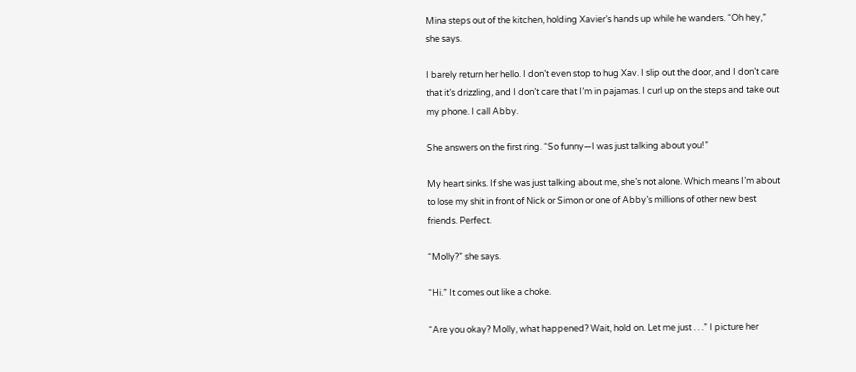Mina steps out of the kitchen, holding Xavier’s hands up while he wanders. “Oh hey,” she says.

I barely return her hello. I don’t even stop to hug Xav. I slip out the door, and I don’t care that it’s drizzling, and I don’t care that I’m in pajamas. I curl up on the steps and take out my phone. I call Abby.

She answers on the first ring. “So funny—I was just talking about you!”

My heart sinks. If she was just talking about me, she’s not alone. Which means I’m about to lose my shit in front of Nick or Simon or one of Abby’s millions of other new best friends. Perfect.

“Molly?” she says.

“Hi.” It comes out like a choke.

“Are you okay? Molly, what happened? Wait, hold on. Let me just . . .” I picture her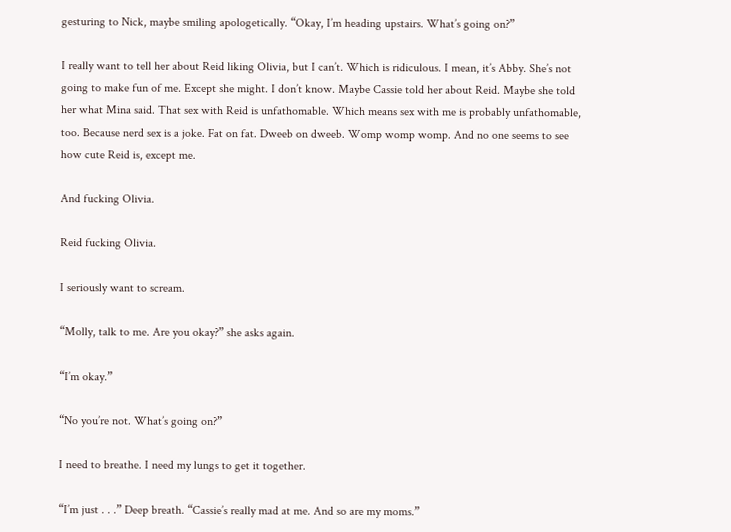gesturing to Nick, maybe smiling apologetically. “Okay, I’m heading upstairs. What’s going on?”

I really want to tell her about Reid liking Olivia, but I can’t. Which is ridiculous. I mean, it’s Abby. She’s not going to make fun of me. Except she might. I don’t know. Maybe Cassie told her about Reid. Maybe she told her what Mina said. That sex with Reid is unfathomable. Which means sex with me is probably unfathomable, too. Because nerd sex is a joke. Fat on fat. Dweeb on dweeb. Womp womp womp. And no one seems to see how cute Reid is, except me.

And fucking Olivia.

Reid fucking Olivia.

I seriously want to scream.

“Molly, talk to me. Are you okay?” she asks again.

“I’m okay.”

“No you’re not. What’s going on?”

I need to breathe. I need my lungs to get it together.

“I’m just . . .” Deep breath. “Cassie’s really mad at me. And so are my moms.”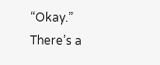“Okay.” There’s a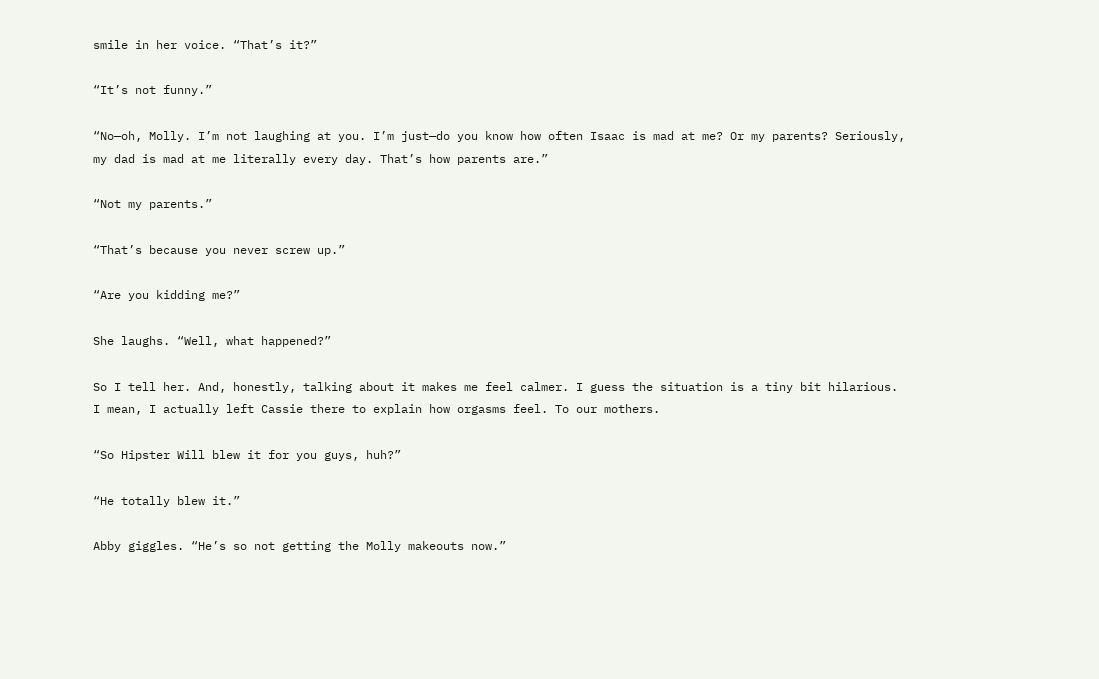smile in her voice. “That’s it?”

“It’s not funny.”

“No—oh, Molly. I’m not laughing at you. I’m just—do you know how often Isaac is mad at me? Or my parents? Seriously, my dad is mad at me literally every day. That’s how parents are.”

“Not my parents.”

“That’s because you never screw up.”

“Are you kidding me?”

She laughs. “Well, what happened?”

So I tell her. And, honestly, talking about it makes me feel calmer. I guess the situation is a tiny bit hilarious. I mean, I actually left Cassie there to explain how orgasms feel. To our mothers.

“So Hipster Will blew it for you guys, huh?”

“He totally blew it.”

Abby giggles. “He’s so not getting the Molly makeouts now.”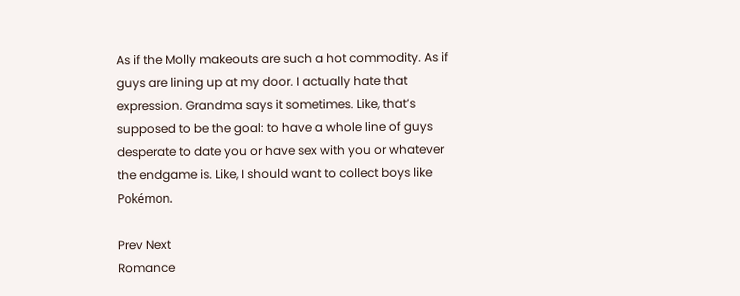As if the Molly makeouts are such a hot commodity. As if guys are lining up at my door. I actually hate that expression. Grandma says it sometimes. Like, that’s supposed to be the goal: to have a whole line of guys desperate to date you or have sex with you or whatever the endgame is. Like, I should want to collect boys like Pokémon.

Prev Next
Romance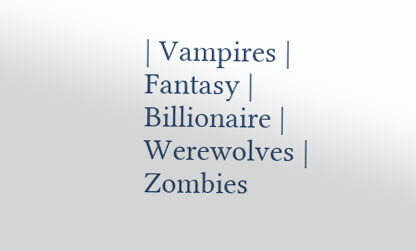| Vampires | Fantasy | Billionaire | Werewolves | Zombies